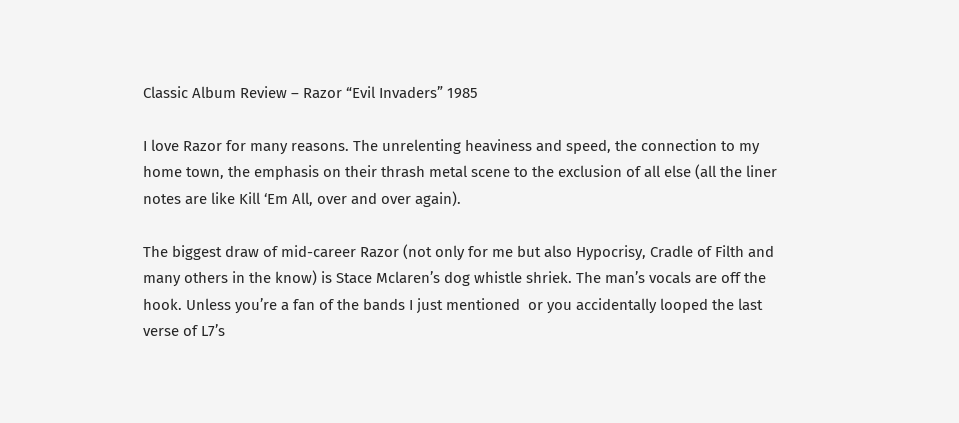Classic Album Review – Razor “Evil Invaders” 1985

I love Razor for many reasons. The unrelenting heaviness and speed, the connection to my home town, the emphasis on their thrash metal scene to the exclusion of all else (all the liner notes are like Kill ‘Em All, over and over again).

The biggest draw of mid-career Razor (not only for me but also Hypocrisy, Cradle of Filth and many others in the know) is Stace Mclaren’s dog whistle shriek. The man’s vocals are off the hook. Unless you’re a fan of the bands I just mentioned  or you accidentally looped the last verse of L7’s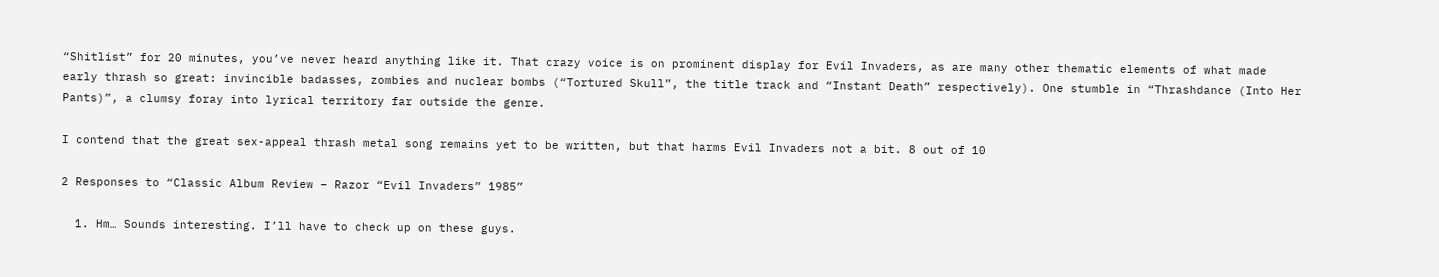“Shitlist” for 20 minutes, you’ve never heard anything like it. That crazy voice is on prominent display for Evil Invaders, as are many other thematic elements of what made early thrash so great: invincible badasses, zombies and nuclear bombs (“Tortured Skull”, the title track and “Instant Death” respectively). One stumble in “Thrashdance (Into Her Pants)”, a clumsy foray into lyrical territory far outside the genre.

I contend that the great sex-appeal thrash metal song remains yet to be written, but that harms Evil Invaders not a bit. 8 out of 10

2 Responses to “Classic Album Review – Razor “Evil Invaders” 1985”

  1. Hm… Sounds interesting. I’ll have to check up on these guys.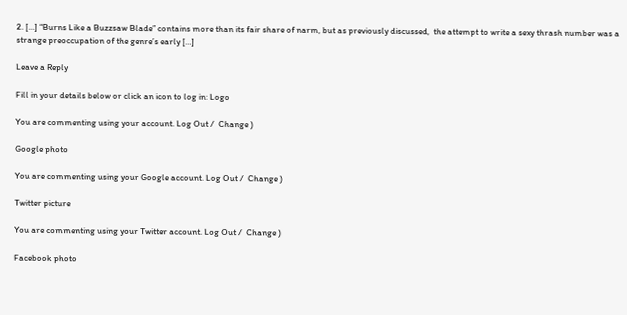2. […] “Burns Like a Buzzsaw Blade” contains more than its fair share of narm, but as previously discussed,  the attempt to write a sexy thrash number was a strange preoccupation of the genre’s early […]

Leave a Reply

Fill in your details below or click an icon to log in: Logo

You are commenting using your account. Log Out /  Change )

Google photo

You are commenting using your Google account. Log Out /  Change )

Twitter picture

You are commenting using your Twitter account. Log Out /  Change )

Facebook photo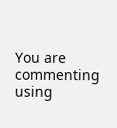You are commenting using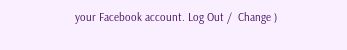your Facebook account. Log Out /  Change )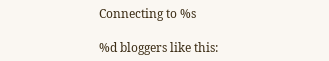Connecting to %s

%d bloggers like this: